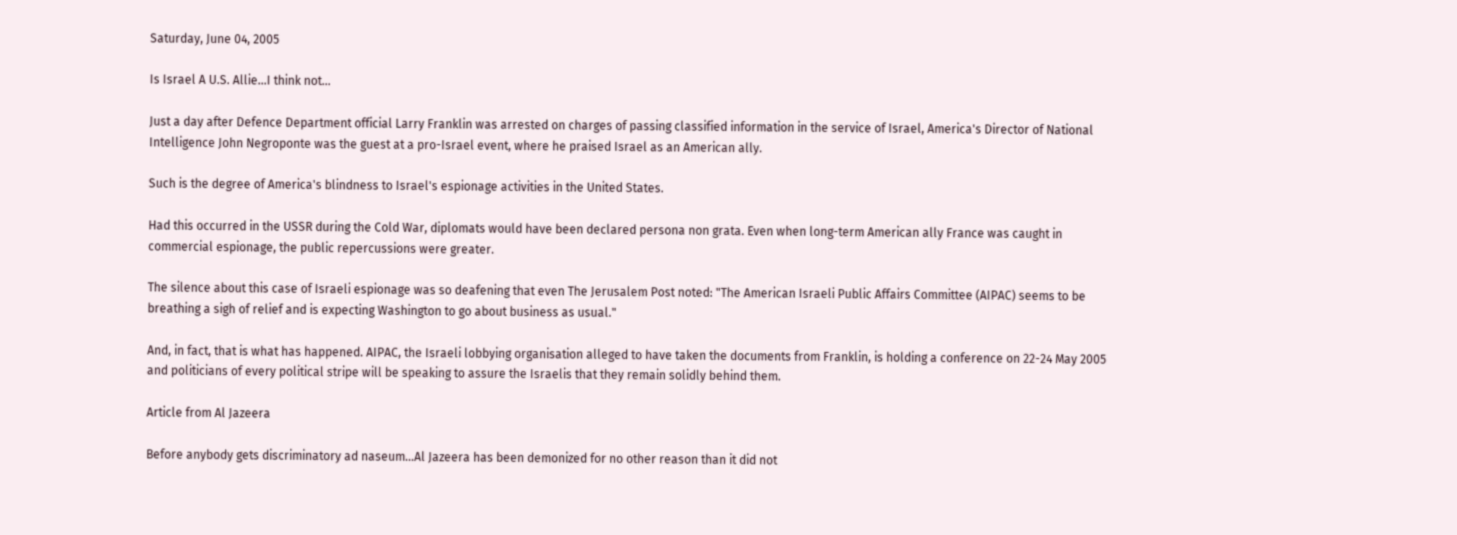Saturday, June 04, 2005

Is Israel A U.S. Allie...I think not...

Just a day after Defence Department official Larry Franklin was arrested on charges of passing classified information in the service of Israel, America's Director of National Intelligence John Negroponte was the guest at a pro-Israel event, where he praised Israel as an American ally.

Such is the degree of America's blindness to Israel's espionage activities in the United States.

Had this occurred in the USSR during the Cold War, diplomats would have been declared persona non grata. Even when long-term American ally France was caught in commercial espionage, the public repercussions were greater.

The silence about this case of Israeli espionage was so deafening that even The Jerusalem Post noted: "The American Israeli Public Affairs Committee (AIPAC) seems to be breathing a sigh of relief and is expecting Washington to go about business as usual."

And, in fact, that is what has happened. AIPAC, the Israeli lobbying organisation alleged to have taken the documents from Franklin, is holding a conference on 22-24 May 2005 and politicians of every political stripe will be speaking to assure the Israelis that they remain solidly behind them.

Article from Al Jazeera

Before anybody gets discriminatory ad naseum...Al Jazeera has been demonized for no other reason than it did not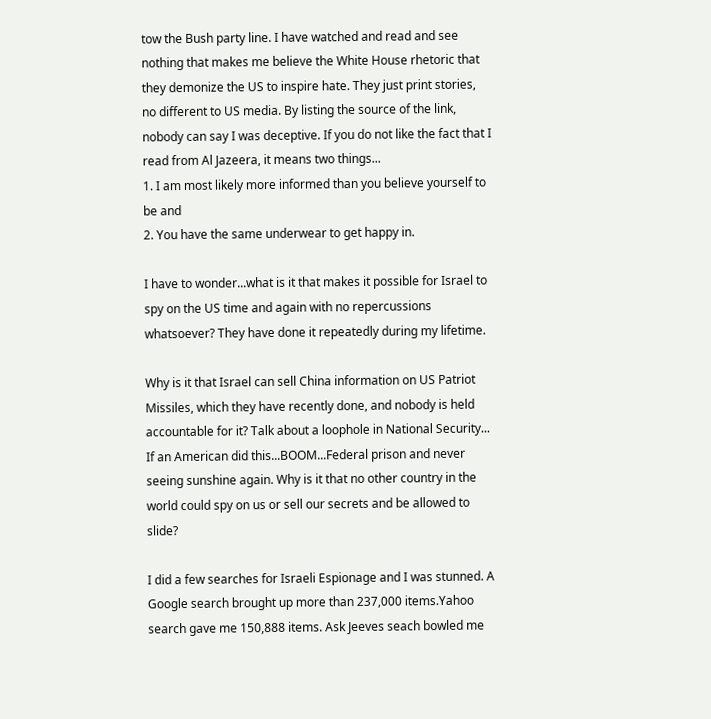tow the Bush party line. I have watched and read and see nothing that makes me believe the White House rhetoric that they demonize the US to inspire hate. They just print stories, no different to US media. By listing the source of the link, nobody can say I was deceptive. If you do not like the fact that I read from Al Jazeera, it means two things...
1. I am most likely more informed than you believe yourself to be and
2. You have the same underwear to get happy in.

I have to wonder...what is it that makes it possible for Israel to spy on the US time and again with no repercussions whatsoever? They have done it repeatedly during my lifetime.

Why is it that Israel can sell China information on US Patriot Missiles, which they have recently done, and nobody is held accountable for it? Talk about a loophole in National Security... If an American did this...BOOM...Federal prison and never seeing sunshine again. Why is it that no other country in the world could spy on us or sell our secrets and be allowed to slide?

I did a few searches for Israeli Espionage and I was stunned. A Google search brought up more than 237,000 items.Yahoo search gave me 150,888 items. Ask Jeeves seach bowled me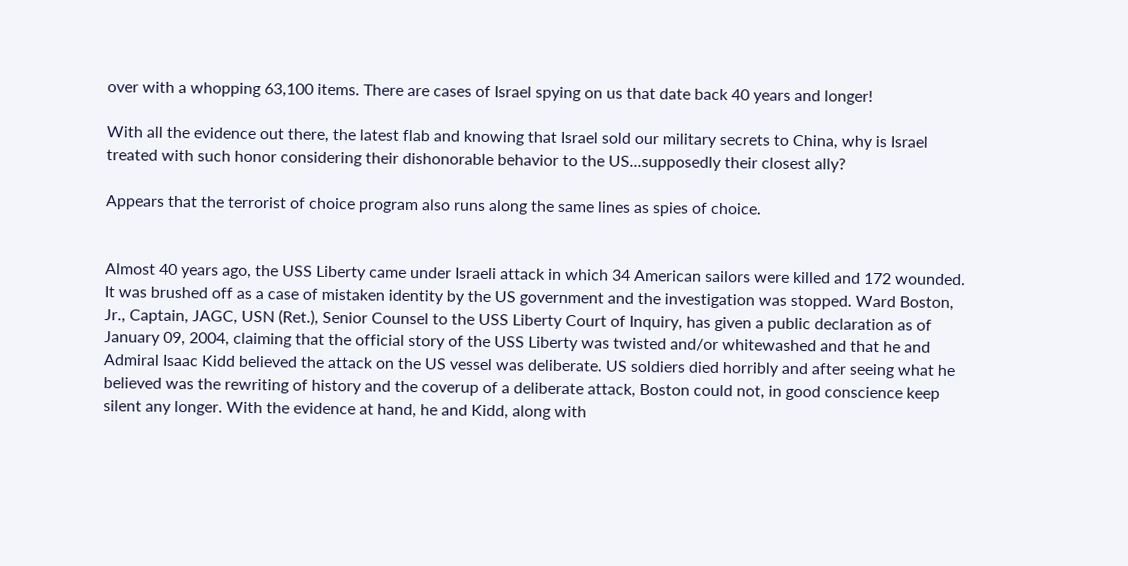over with a whopping 63,100 items. There are cases of Israel spying on us that date back 40 years and longer!

With all the evidence out there, the latest flab and knowing that Israel sold our military secrets to China, why is Israel treated with such honor considering their dishonorable behavior to the US...supposedly their closest ally?

Appears that the terrorist of choice program also runs along the same lines as spies of choice.


Almost 40 years ago, the USS Liberty came under Israeli attack in which 34 American sailors were killed and 172 wounded. It was brushed off as a case of mistaken identity by the US government and the investigation was stopped. Ward Boston, Jr., Captain, JAGC, USN (Ret.), Senior Counsel to the USS Liberty Court of Inquiry, has given a public declaration as of January 09, 2004, claiming that the official story of the USS Liberty was twisted and/or whitewashed and that he and Admiral Isaac Kidd believed the attack on the US vessel was deliberate. US soldiers died horribly and after seeing what he believed was the rewriting of history and the coverup of a deliberate attack, Boston could not, in good conscience keep silent any longer. With the evidence at hand, he and Kidd, along with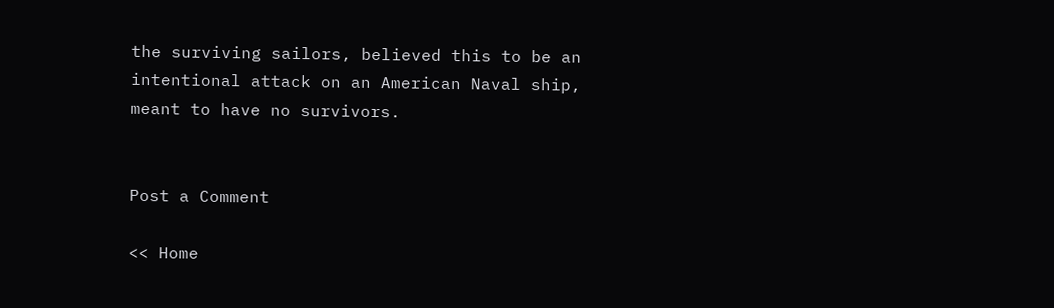the surviving sailors, believed this to be an intentional attack on an American Naval ship, meant to have no survivors.


Post a Comment

<< Home